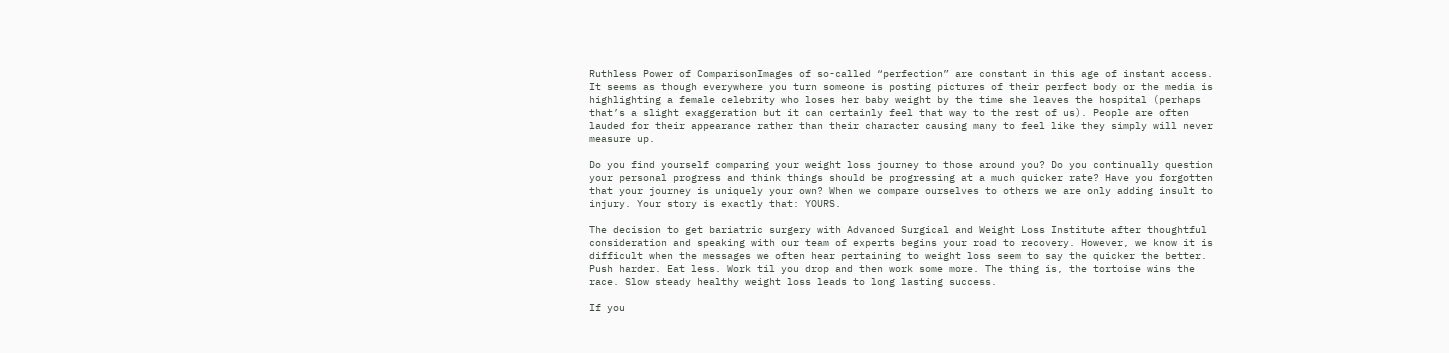Ruthless Power of ComparisonImages of so-called “perfection” are constant in this age of instant access. It seems as though everywhere you turn someone is posting pictures of their perfect body or the media is highlighting a female celebrity who loses her baby weight by the time she leaves the hospital (perhaps that’s a slight exaggeration but it can certainly feel that way to the rest of us). People are often lauded for their appearance rather than their character causing many to feel like they simply will never measure up.

Do you find yourself comparing your weight loss journey to those around you? Do you continually question your personal progress and think things should be progressing at a much quicker rate? Have you forgotten that your journey is uniquely your own? When we compare ourselves to others we are only adding insult to injury. Your story is exactly that: YOURS.

The decision to get bariatric surgery with Advanced Surgical and Weight Loss Institute after thoughtful consideration and speaking with our team of experts begins your road to recovery. However, we know it is difficult when the messages we often hear pertaining to weight loss seem to say the quicker the better. Push harder. Eat less. Work til you drop and then work some more. The thing is, the tortoise wins the race. Slow steady healthy weight loss leads to long lasting success.

If you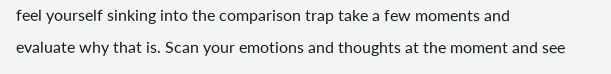feel yourself sinking into the comparison trap take a few moments and evaluate why that is. Scan your emotions and thoughts at the moment and see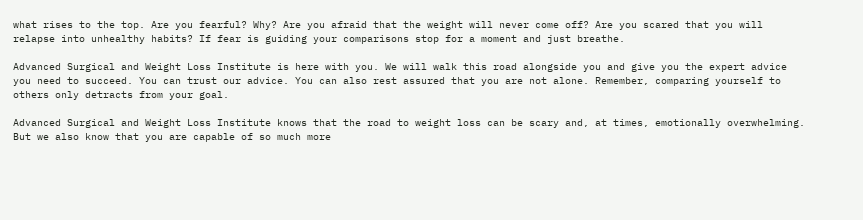what rises to the top. Are you fearful? Why? Are you afraid that the weight will never come off? Are you scared that you will relapse into unhealthy habits? If fear is guiding your comparisons stop for a moment and just breathe.

Advanced Surgical and Weight Loss Institute is here with you. We will walk this road alongside you and give you the expert advice you need to succeed. You can trust our advice. You can also rest assured that you are not alone. Remember, comparing yourself to others only detracts from your goal.

Advanced Surgical and Weight Loss Institute knows that the road to weight loss can be scary and, at times, emotionally overwhelming. But we also know that you are capable of so much more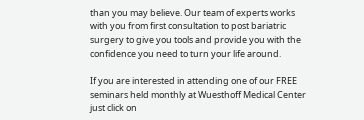than you may believe. Our team of experts works with you from first consultation to post bariatric surgery to give you tools and provide you with the confidence you need to turn your life around.

If you are interested in attending one of our FREE seminars held monthly at Wuesthoff Medical Center just click on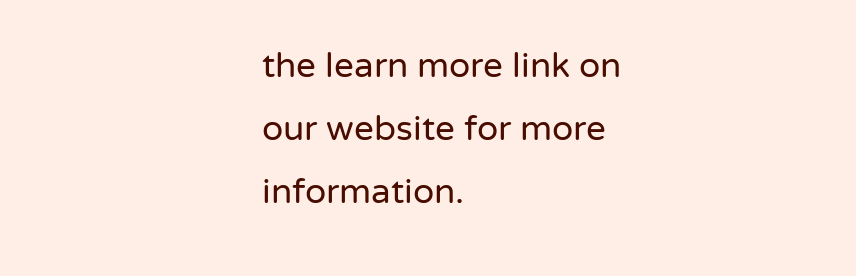the learn more link on our website for more information.